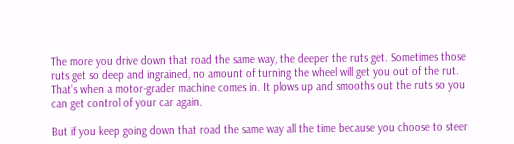The more you drive down that road the same way, the deeper the ruts get. Sometimes those ruts get so deep and ingrained, no amount of turning the wheel will get you out of the rut. That’s when a motor-grader machine comes in. It plows up and smooths out the ruts so you can get control of your car again.

But if you keep going down that road the same way all the time because you choose to steer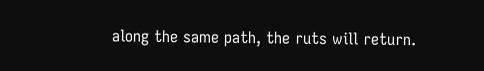along the same path, the ruts will return.